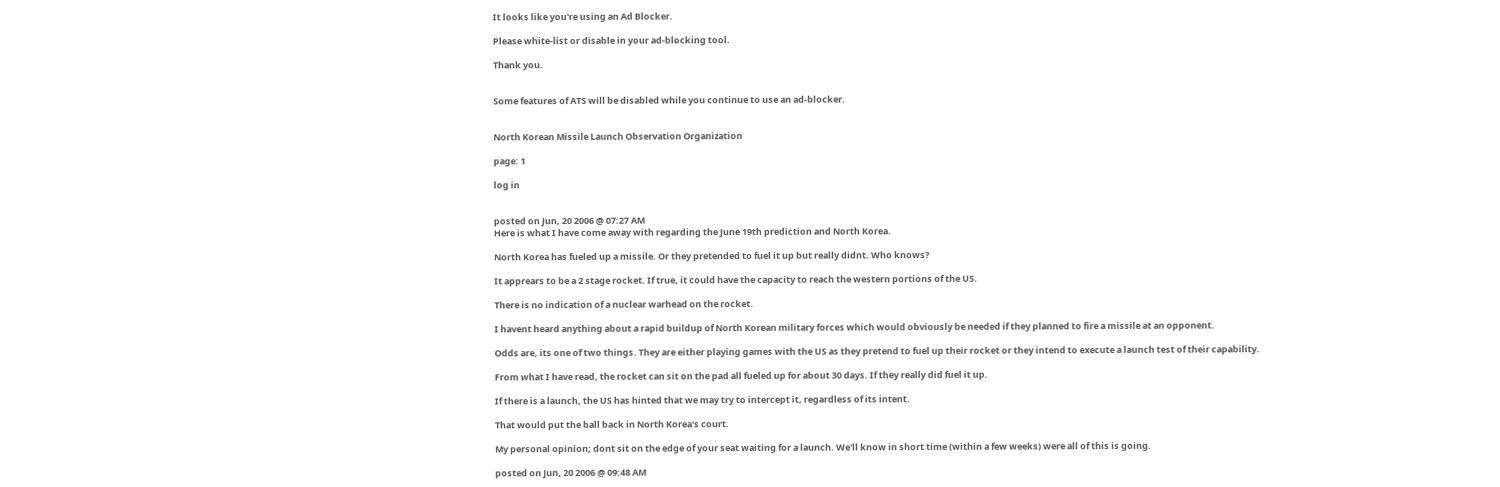It looks like you're using an Ad Blocker.

Please white-list or disable in your ad-blocking tool.

Thank you.


Some features of ATS will be disabled while you continue to use an ad-blocker.


North Korean Missile Launch Observation Organization

page: 1

log in


posted on Jun, 20 2006 @ 07:27 AM
Here is what I have come away with regarding the June 19th prediction and North Korea.

North Korea has fueled up a missile. Or they pretended to fuel it up but really didnt. Who knows?

It apprears to be a 2 stage rocket. If true, it could have the capacity to reach the western portions of the US.

There is no indication of a nuclear warhead on the rocket.

I havent heard anything about a rapid buildup of North Korean military forces which would obviously be needed if they planned to fire a missile at an opponent.

Odds are, its one of two things. They are either playing games with the US as they pretend to fuel up their rocket or they intend to execute a launch test of their capability.

From what I have read, the rocket can sit on the pad all fueled up for about 30 days. If they really did fuel it up.

If there is a launch, the US has hinted that we may try to intercept it, regardless of its intent.

That would put the ball back in North Korea's court.

My personal opinion; dont sit on the edge of your seat waiting for a launch. We'll know in short time (within a few weeks) were all of this is going.

posted on Jun, 20 2006 @ 09:48 AM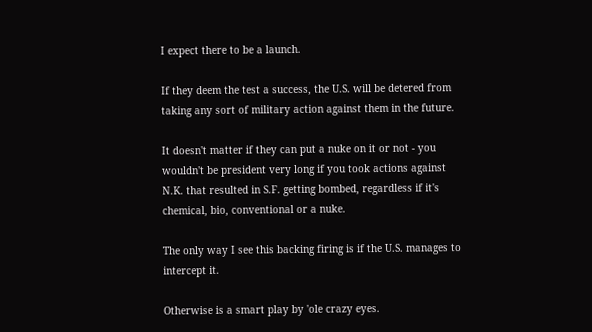I expect there to be a launch.

If they deem the test a success, the U.S. will be detered from taking any sort of military action against them in the future.

It doesn't matter if they can put a nuke on it or not - you wouldn't be president very long if you took actions against N.K. that resulted in S.F. getting bombed, regardless if it's chemical, bio, conventional or a nuke.

The only way I see this backing firing is if the U.S. manages to intercept it.

Otherwise is a smart play by 'ole crazy eyes.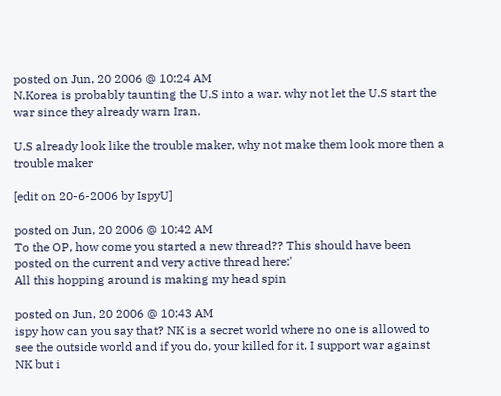posted on Jun, 20 2006 @ 10:24 AM
N.Korea is probably taunting the U.S into a war. why not let the U.S start the war since they already warn Iran.

U.S already look like the trouble maker, why not make them look more then a trouble maker

[edit on 20-6-2006 by IspyU]

posted on Jun, 20 2006 @ 10:42 AM
To the OP, how come you started a new thread?? This should have been posted on the current and very active thread here:'
All this hopping around is making my head spin

posted on Jun, 20 2006 @ 10:43 AM
ispy how can you say that? NK is a secret world where no one is allowed to see the outside world and if you do, your killed for it. I support war against NK but i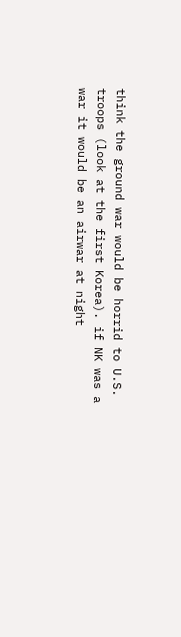think the ground war would be horrid to U.S. troops (look at the first Korea). if NK was a war it would be an airwar at night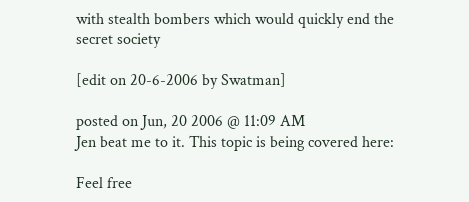with stealth bombers which would quickly end the secret society

[edit on 20-6-2006 by Swatman]

posted on Jun, 20 2006 @ 11:09 AM
Jen beat me to it. This topic is being covered here:

Feel free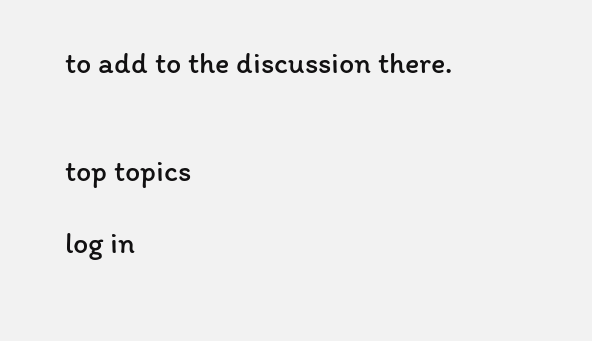to add to the discussion there.


top topics

log in